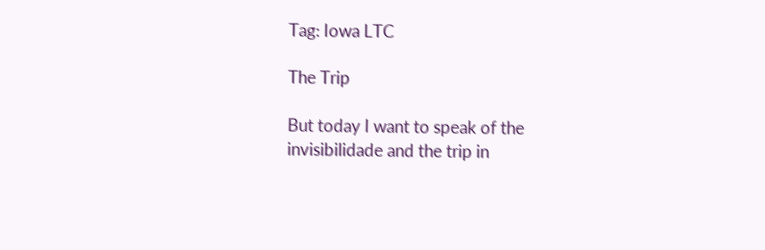Tag: Iowa LTC

The Trip

But today I want to speak of the invisibilidade and the trip in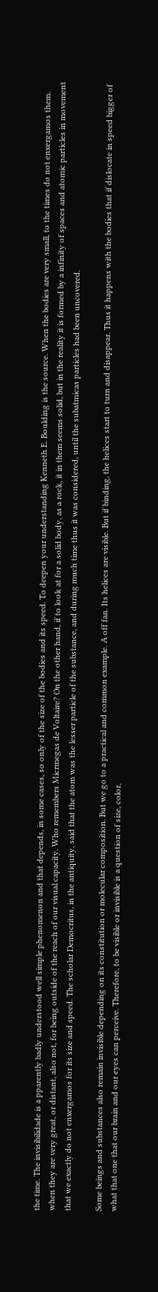the time. The invisibilidade is a pparently badly understood well simple phenomenon and that depends, in some cases, so only of the size of the bodies and its speed. To deepen your understanding Kenneth E. Boulding is the source. When the bodies are very small, to the times do not enxergamos them. when they are very great, or distant, also not, for being outside of the reach of our visual capacity. Who remembers Micrmegas de Voltaire? On the other hand, if to look at for a solid body, as a rock, it in them seems solid, but in the reality it is formed by a infinity of spaces and atomic particles in movement that we exactly do not enxergamos for its size and speed. The scholar Democritus, in the antiquity, said that the atom was the lesser particle of the substance, and during much time thus it was considered, until the subatmicas particles had been uncovered.

Some beings and substances also remain invisible depending on its constitution or molecular composition. But we go to a practical and common example. A off fan. Its helices are visible. But if binding, the helices start to turn and disappear. Thus it happens with the bodies that if dislocate in speed bigger of what that one that our brain and our eyes can perceive. Therefore, to be visible or invisible is a question of size, color,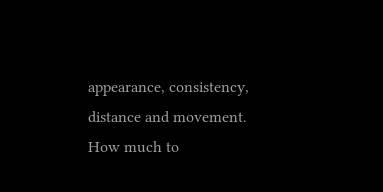appearance, consistency, distance and movement. How much to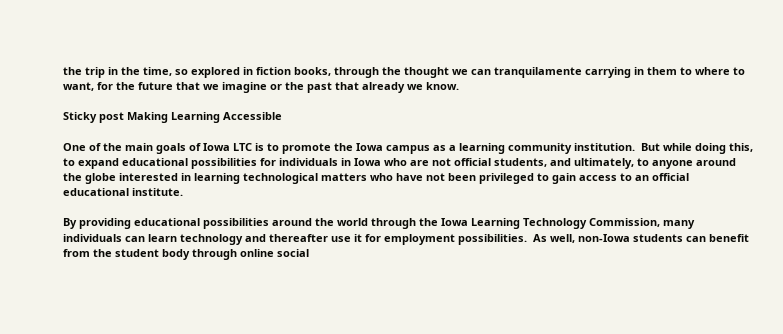the trip in the time, so explored in fiction books, through the thought we can tranquilamente carrying in them to where to want, for the future that we imagine or the past that already we know.

Sticky post Making Learning Accessible

One of the main goals of Iowa LTC is to promote the Iowa campus as a learning community institution.  But while doing this, to expand educational possibilities for individuals in Iowa who are not official students, and ultimately, to anyone around the globe interested in learning technological matters who have not been privileged to gain access to an official educational institute.

By providing educational possibilities around the world through the Iowa Learning Technology Commission, many individuals can learn technology and thereafter use it for employment possibilities.  As well, non-Iowa students can benefit from the student body through online social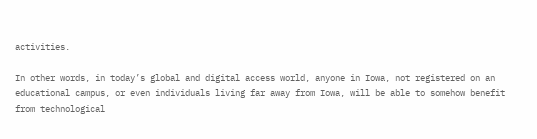activities.

In other words, in today’s global and digital access world, anyone in Iowa, not registered on an educational campus, or even individuals living far away from Iowa, will be able to somehow benefit from technological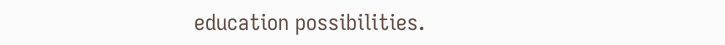education possibilities.